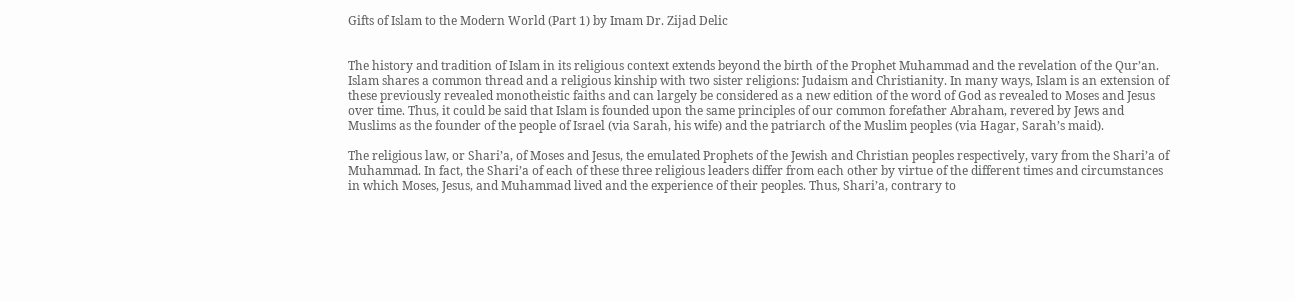Gifts of Islam to the Modern World (Part 1) by Imam Dr. Zijad Delic


The history and tradition of Islam in its religious context extends beyond the birth of the Prophet Muhammad and the revelation of the Qur’an. Islam shares a common thread and a religious kinship with two sister religions: Judaism and Christianity. In many ways, Islam is an extension of these previously revealed monotheistic faiths and can largely be considered as a new edition of the word of God as revealed to Moses and Jesus over time. Thus, it could be said that Islam is founded upon the same principles of our common forefather Abraham, revered by Jews and Muslims as the founder of the people of Israel (via Sarah, his wife) and the patriarch of the Muslim peoples (via Hagar, Sarah’s maid).

The religious law, or Shari’a, of Moses and Jesus, the emulated Prophets of the Jewish and Christian peoples respectively, vary from the Shari’a of Muhammad. In fact, the Shari’a of each of these three religious leaders differ from each other by virtue of the different times and circumstances in which Moses, Jesus, and Muhammad lived and the experience of their peoples. Thus, Shari’a, contrary to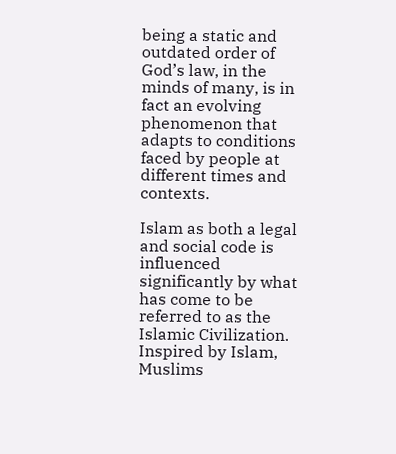being a static and outdated order of God’s law, in the minds of many, is in fact an evolving phenomenon that adapts to conditions faced by people at different times and contexts.

Islam as both a legal and social code is influenced significantly by what has come to be referred to as the Islamic Civilization. Inspired by Islam, Muslims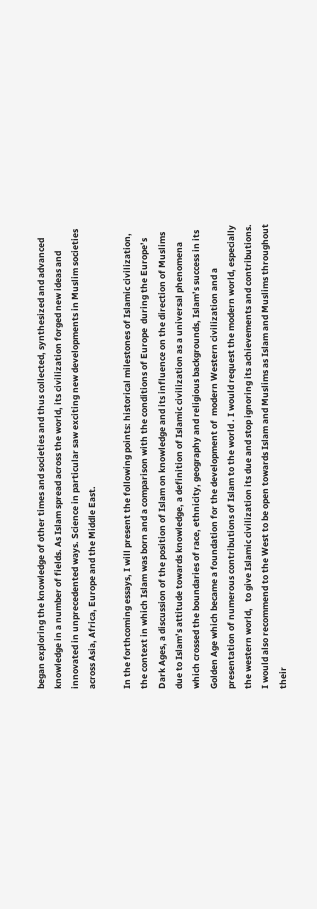began exploring the knowledge of other times and societies and thus collected, synthesized and advanced knowledge in a number of fields. As Islam spread across the world, its civilization forged new ideas and innovated in unprecedented ways. Science in particular saw exciting new developments in Muslim societies across Asia, Africa, Europe and the Middle East.

In the forthcoming essays, I will present the following points: historical milestones of Islamic civilization,  the context in which Islam was born and a comparison with the conditions of Europe  during the Europe’s Dark Ages, a discussion of the position of Islam on knowledge and its influence on the direction of Muslims due to Islam’s attitude towards knowledge, a definition of Islamic civilization as a universal phenomena which crossed the boundaries of race, ethnicity, geography and religious backgrounds, Islam’s success in its Golden Age which became a foundation for the development of  modern Western civilization and a presentation of numerous contributions of Islam to the world . I would request the modern world, especially the western world,   to give Islamic civilization its due and stop ignoring its achievements and contributions. I would also recommend to the West to be open towards Islam and Muslims as Islam and Muslims throughout their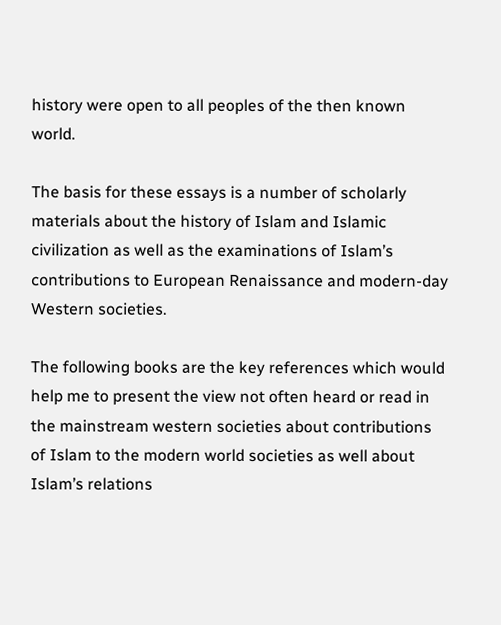history were open to all peoples of the then known world.

The basis for these essays is a number of scholarly materials about the history of Islam and Islamic civilization as well as the examinations of Islam’s contributions to European Renaissance and modern-day Western societies.

The following books are the key references which would help me to present the view not often heard or read in the mainstream western societies about contributions of Islam to the modern world societies as well about Islam’s relations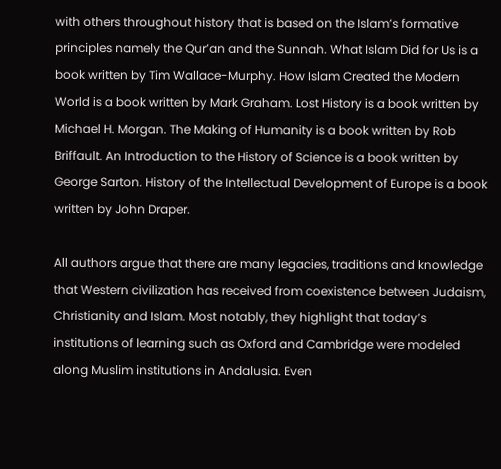with others throughout history that is based on the Islam’s formative principles namely the Qur’an and the Sunnah. What Islam Did for Us is a book written by Tim Wallace-Murphy. How Islam Created the Modern World is a book written by Mark Graham. Lost History is a book written by Michael H. Morgan. The Making of Humanity is a book written by Rob Briffault. An Introduction to the History of Science is a book written by George Sarton. History of the Intellectual Development of Europe is a book written by John Draper.

All authors argue that there are many legacies, traditions and knowledge that Western civilization has received from coexistence between Judaism, Christianity and Islam. Most notably, they highlight that today’s institutions of learning such as Oxford and Cambridge were modeled along Muslim institutions in Andalusia. Even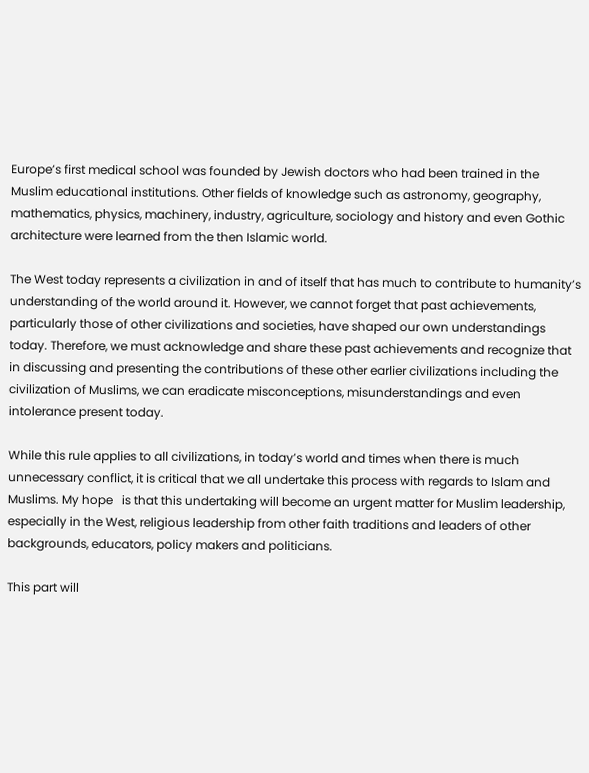Europe’s first medical school was founded by Jewish doctors who had been trained in the Muslim educational institutions. Other fields of knowledge such as astronomy, geography, mathematics, physics, machinery, industry, agriculture, sociology and history and even Gothic architecture were learned from the then Islamic world.

The West today represents a civilization in and of itself that has much to contribute to humanity’s understanding of the world around it. However, we cannot forget that past achievements, particularly those of other civilizations and societies, have shaped our own understandings today. Therefore, we must acknowledge and share these past achievements and recognize that in discussing and presenting the contributions of these other earlier civilizations including the civilization of Muslims, we can eradicate misconceptions, misunderstandings and even intolerance present today.

While this rule applies to all civilizations, in today’s world and times when there is much unnecessary conflict, it is critical that we all undertake this process with regards to Islam and Muslims. My hope   is that this undertaking will become an urgent matter for Muslim leadership, especially in the West, religious leadership from other faith traditions and leaders of other backgrounds, educators, policy makers and politicians.

This part will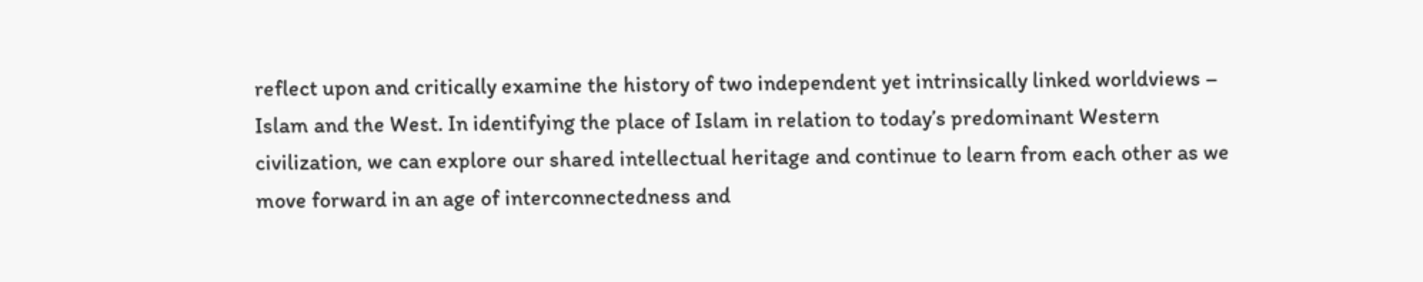reflect upon and critically examine the history of two independent yet intrinsically linked worldviews – Islam and the West. In identifying the place of Islam in relation to today’s predominant Western civilization, we can explore our shared intellectual heritage and continue to learn from each other as we move forward in an age of interconnectedness and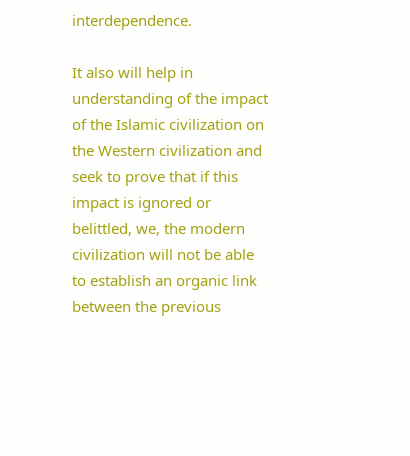interdependence.

It also will help in understanding of the impact of the Islamic civilization on the Western civilization and seek to prove that if this impact is ignored or belittled, we, the modern civilization will not be able to establish an organic link between the previous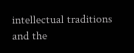intellectual traditions and the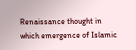Renaissance thought in which emergence of Islamic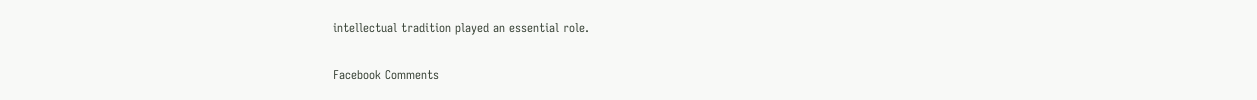intellectual tradition played an essential role.

Facebook Comments